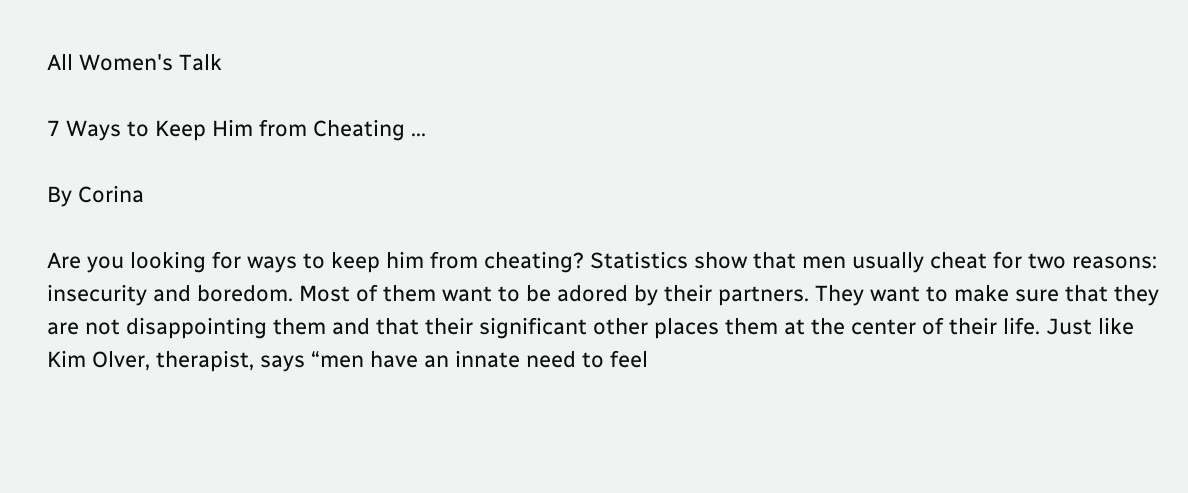All Women's Talk

7 Ways to Keep Him from Cheating ...

By Corina

Are you looking for ways to keep him from cheating? Statistics show that men usually cheat for two reasons: insecurity and boredom. Most of them want to be adored by their partners. They want to make sure that they are not disappointing them and that their significant other places them at the center of their life. Just like Kim Olver, therapist, says “men have an innate need to feel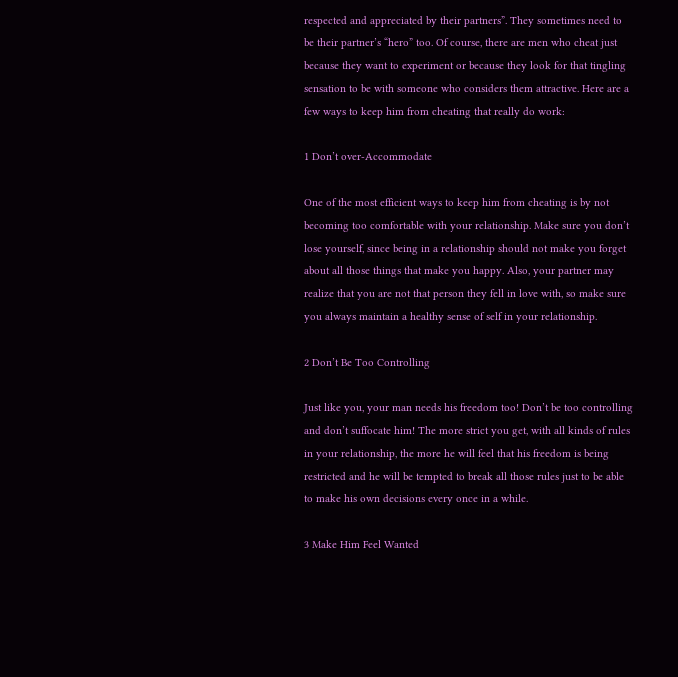respected and appreciated by their partners”. They sometimes need to be their partner’s “hero” too. Of course, there are men who cheat just because they want to experiment or because they look for that tingling sensation to be with someone who considers them attractive. Here are a few ways to keep him from cheating that really do work:

1 Don’t over-Accommodate

One of the most efficient ways to keep him from cheating is by not becoming too comfortable with your relationship. Make sure you don’t lose yourself, since being in a relationship should not make you forget about all those things that make you happy. Also, your partner may realize that you are not that person they fell in love with, so make sure you always maintain a healthy sense of self in your relationship.

2 Don’t Be Too Controlling

Just like you, your man needs his freedom too! Don’t be too controlling and don’t suffocate him! The more strict you get, with all kinds of rules in your relationship, the more he will feel that his freedom is being restricted and he will be tempted to break all those rules just to be able to make his own decisions every once in a while.

3 Make Him Feel Wanted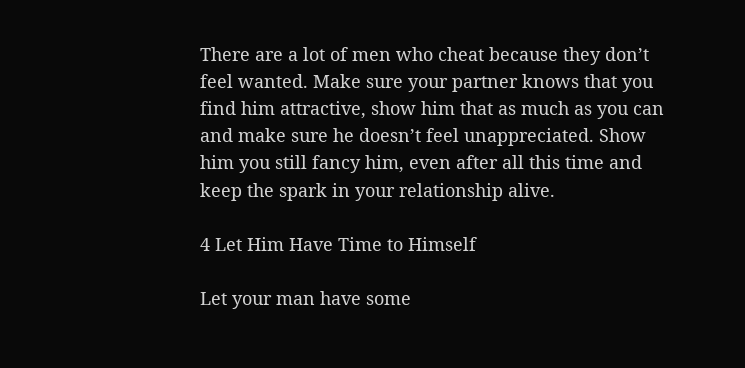There are a lot of men who cheat because they don’t feel wanted. Make sure your partner knows that you find him attractive, show him that as much as you can and make sure he doesn’t feel unappreciated. Show him you still fancy him, even after all this time and keep the spark in your relationship alive.

4 Let Him Have Time to Himself

Let your man have some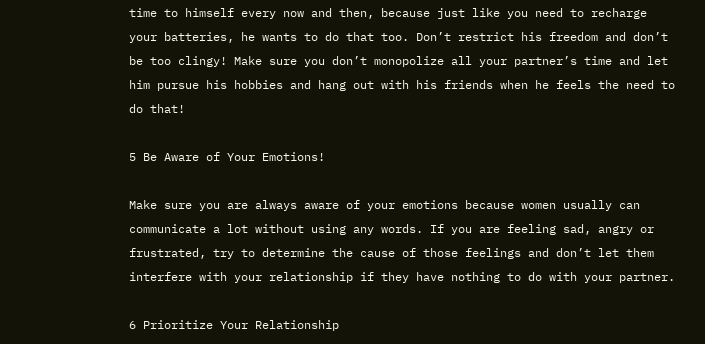time to himself every now and then, because just like you need to recharge your batteries, he wants to do that too. Don’t restrict his freedom and don’t be too clingy! Make sure you don’t monopolize all your partner’s time and let him pursue his hobbies and hang out with his friends when he feels the need to do that!

5 Be Aware of Your Emotions!

Make sure you are always aware of your emotions because women usually can communicate a lot without using any words. If you are feeling sad, angry or frustrated, try to determine the cause of those feelings and don’t let them interfere with your relationship if they have nothing to do with your partner.

6 Prioritize Your Relationship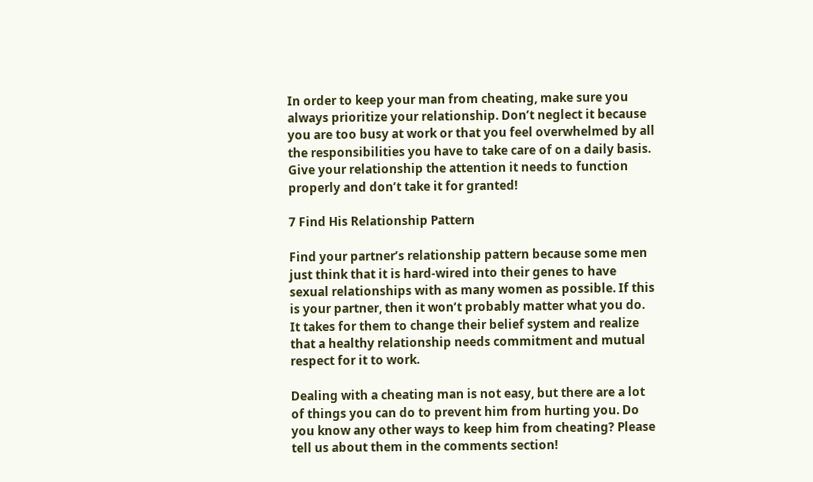In order to keep your man from cheating, make sure you always prioritize your relationship. Don’t neglect it because you are too busy at work or that you feel overwhelmed by all the responsibilities you have to take care of on a daily basis. Give your relationship the attention it needs to function properly and don’t take it for granted!

7 Find His Relationship Pattern

Find your partner’s relationship pattern because some men just think that it is hard-wired into their genes to have sexual relationships with as many women as possible. If this is your partner, then it won’t probably matter what you do. It takes for them to change their belief system and realize that a healthy relationship needs commitment and mutual respect for it to work.

Dealing with a cheating man is not easy, but there are a lot of things you can do to prevent him from hurting you. Do you know any other ways to keep him from cheating? Please tell us about them in the comments section!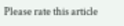Please rate this article